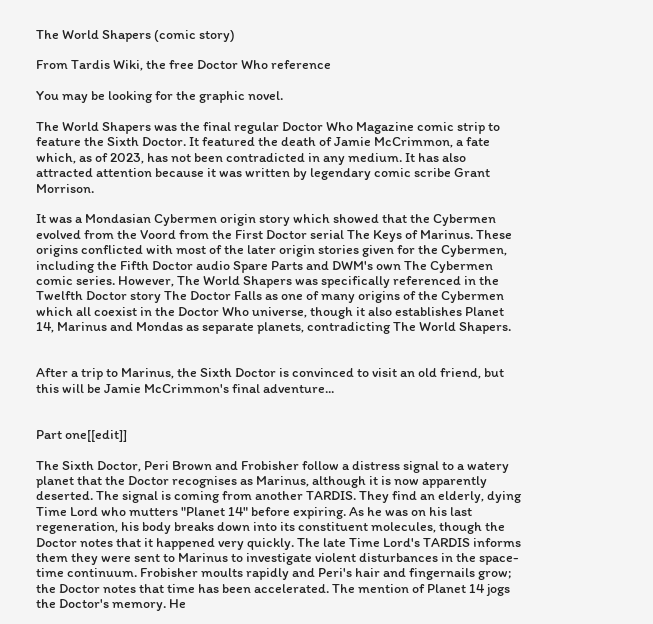The World Shapers (comic story)

From Tardis Wiki, the free Doctor Who reference

You may be looking for the graphic novel.

The World Shapers was the final regular Doctor Who Magazine comic strip to feature the Sixth Doctor. It featured the death of Jamie McCrimmon, a fate which, as of 2023, has not been contradicted in any medium. It has also attracted attention because it was written by legendary comic scribe Grant Morrison.

It was a Mondasian Cybermen origin story which showed that the Cybermen evolved from the Voord from the First Doctor serial The Keys of Marinus. These origins conflicted with most of the later origin stories given for the Cybermen, including the Fifth Doctor audio Spare Parts and DWM's own The Cybermen comic series. However, The World Shapers was specifically referenced in the Twelfth Doctor story The Doctor Falls as one of many origins of the Cybermen which all coexist in the Doctor Who universe, though it also establishes Planet 14, Marinus and Mondas as separate planets, contradicting The World Shapers.


After a trip to Marinus, the Sixth Doctor is convinced to visit an old friend, but this will be Jamie McCrimmon's final adventure...


Part one[[edit]]

The Sixth Doctor, Peri Brown and Frobisher follow a distress signal to a watery planet that the Doctor recognises as Marinus, although it is now apparently deserted. The signal is coming from another TARDIS. They find an elderly, dying Time Lord who mutters "Planet 14" before expiring. As he was on his last regeneration, his body breaks down into its constituent molecules, though the Doctor notes that it happened very quickly. The late Time Lord's TARDIS informs them they were sent to Marinus to investigate violent disturbances in the space-time continuum. Frobisher moults rapidly and Peri's hair and fingernails grow; the Doctor notes that time has been accelerated. The mention of Planet 14 jogs the Doctor's memory. He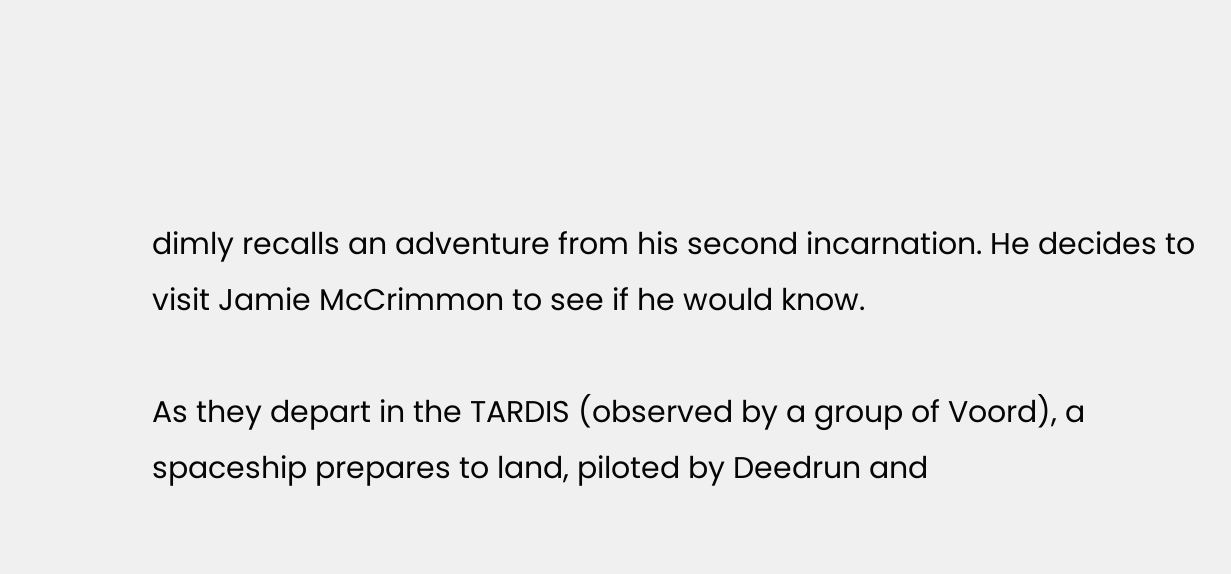dimly recalls an adventure from his second incarnation. He decides to visit Jamie McCrimmon to see if he would know.

As they depart in the TARDIS (observed by a group of Voord), a spaceship prepares to land, piloted by Deedrun and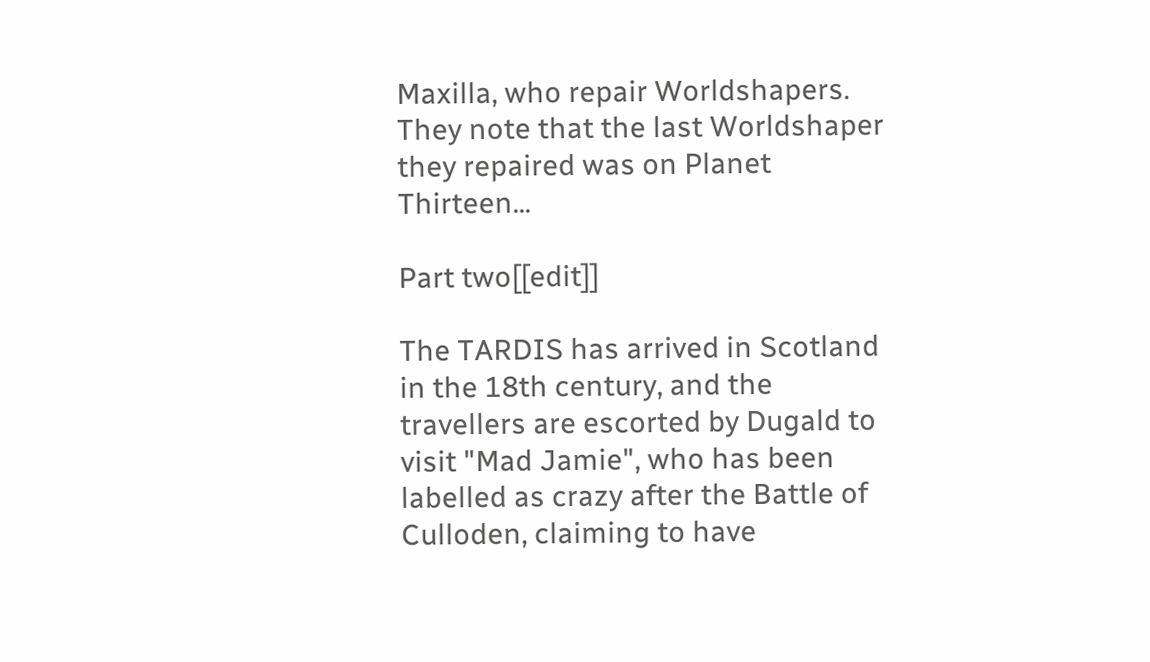Maxilla, who repair Worldshapers. They note that the last Worldshaper they repaired was on Planet Thirteen...

Part two[[edit]]

The TARDIS has arrived in Scotland in the 18th century, and the travellers are escorted by Dugald to visit "Mad Jamie", who has been labelled as crazy after the Battle of Culloden, claiming to have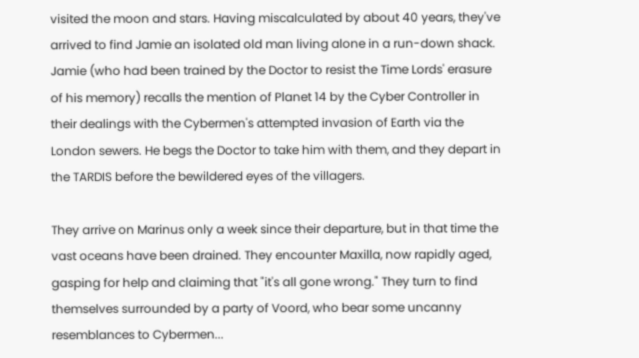visited the moon and stars. Having miscalculated by about 40 years, they've arrived to find Jamie an isolated old man living alone in a run-down shack. Jamie (who had been trained by the Doctor to resist the Time Lords' erasure of his memory) recalls the mention of Planet 14 by the Cyber Controller in their dealings with the Cybermen's attempted invasion of Earth via the London sewers. He begs the Doctor to take him with them, and they depart in the TARDIS before the bewildered eyes of the villagers.

They arrive on Marinus only a week since their departure, but in that time the vast oceans have been drained. They encounter Maxilla, now rapidly aged, gasping for help and claiming that "it's all gone wrong." They turn to find themselves surrounded by a party of Voord, who bear some uncanny resemblances to Cybermen...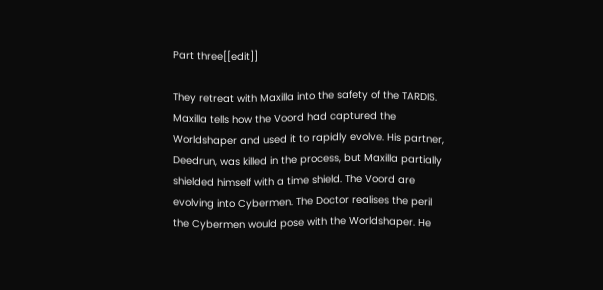Part three[[edit]]

They retreat with Maxilla into the safety of the TARDIS. Maxilla tells how the Voord had captured the Worldshaper and used it to rapidly evolve. His partner, Deedrun, was killed in the process, but Maxilla partially shielded himself with a time shield. The Voord are evolving into Cybermen. The Doctor realises the peril the Cybermen would pose with the Worldshaper. He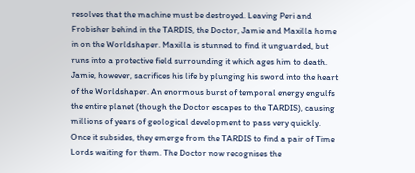resolves that the machine must be destroyed. Leaving Peri and Frobisher behind in the TARDIS, the Doctor, Jamie and Maxilla home in on the Worldshaper. Maxilla is stunned to find it unguarded, but runs into a protective field surrounding it which ages him to death. Jamie, however, sacrifices his life by plunging his sword into the heart of the Worldshaper. An enormous burst of temporal energy engulfs the entire planet (though the Doctor escapes to the TARDIS), causing millions of years of geological development to pass very quickly. Once it subsides, they emerge from the TARDIS to find a pair of Time Lords waiting for them. The Doctor now recognises the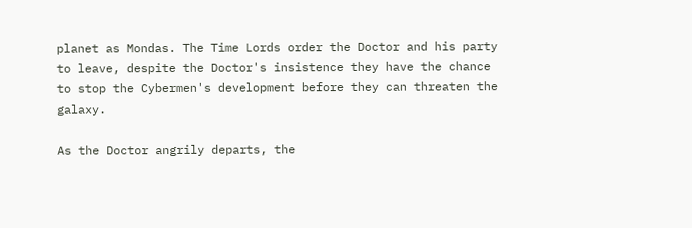planet as Mondas. The Time Lords order the Doctor and his party to leave, despite the Doctor's insistence they have the chance to stop the Cybermen's development before they can threaten the galaxy.

As the Doctor angrily departs, the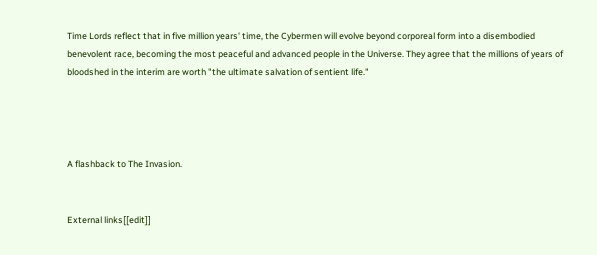Time Lords reflect that in five million years' time, the Cybermen will evolve beyond corporeal form into a disembodied benevolent race, becoming the most peaceful and advanced people in the Universe. They agree that the millions of years of bloodshed in the interim are worth "the ultimate salvation of sentient life."




A flashback to The Invasion.


External links[[edit]]